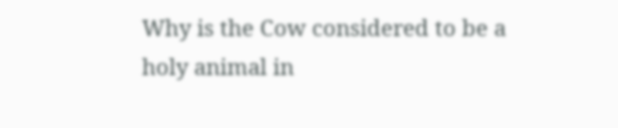Why is the Cow considered to be a holy animal in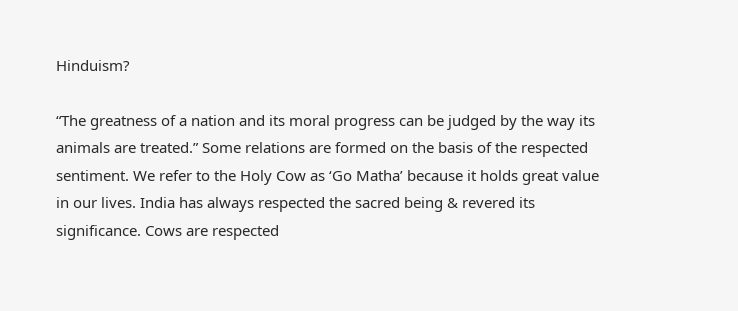Hinduism?

“The greatness of a nation and its moral progress can be judged by the way its animals are treated.” Some relations are formed on the basis of the respected sentiment. We refer to the Holy Cow as ‘Go Matha’ because it holds great value in our lives. India has always respected the sacred being & revered its significance. Cows are respected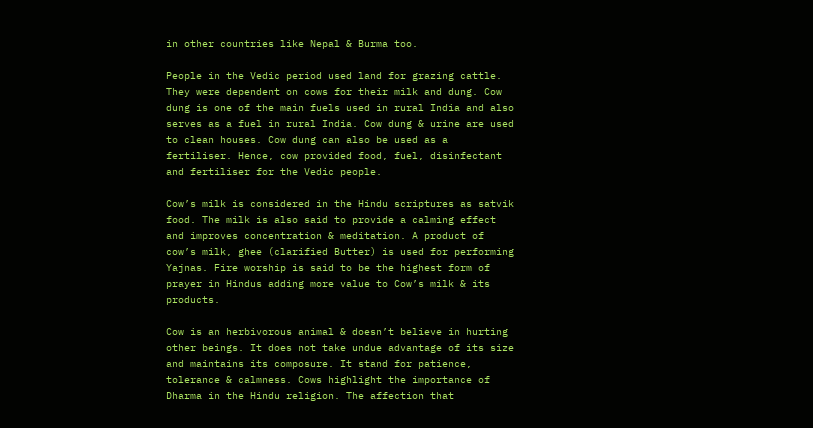in other countries like Nepal & Burma too.

People in the Vedic period used land for grazing cattle. They were dependent on cows for their milk and dung. Cow dung is one of the main fuels used in rural India and also serves as a fuel in rural India. Cow dung & urine are used to clean houses. Cow dung can also be used as a fertiliser. Hence, cow provided food, fuel, disinfectant and fertiliser for the Vedic people.

Cow’s milk is considered in the Hindu scriptures as satvik food. The milk is also said to provide a calming effect and improves concentration & meditation. A product of cow’s milk, ghee (clarified Butter) is used for performing Yajnas. Fire worship is said to be the highest form of prayer in Hindus adding more value to Cow’s milk & its products.

Cow is an herbivorous animal & doesn’t believe in hurting other beings. It does not take undue advantage of its size and maintains its composure. It stand for patience, tolerance & calmness. Cows highlight the importance of Dharma in the Hindu religion. The affection that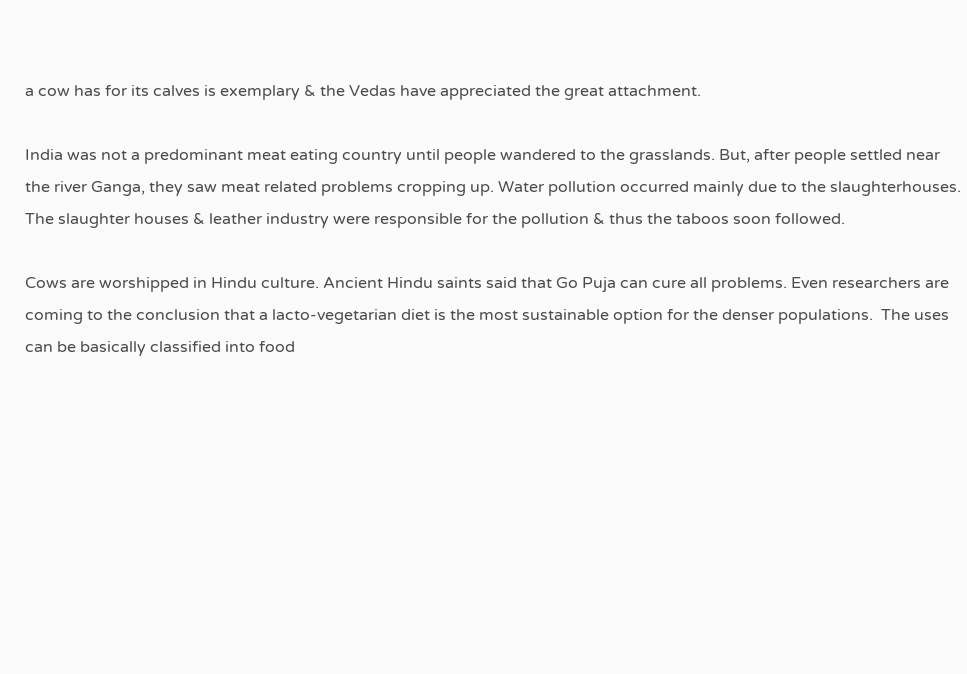a cow has for its calves is exemplary & the Vedas have appreciated the great attachment.

India was not a predominant meat eating country until people wandered to the grasslands. But, after people settled near the river Ganga, they saw meat related problems cropping up. Water pollution occurred mainly due to the slaughterhouses. The slaughter houses & leather industry were responsible for the pollution & thus the taboos soon followed.

Cows are worshipped in Hindu culture. Ancient Hindu saints said that Go Puja can cure all problems. Even researchers are coming to the conclusion that a lacto-vegetarian diet is the most sustainable option for the denser populations.  The uses can be basically classified into food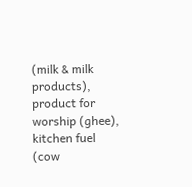(milk & milk products), product for worship (ghee), kitchen fuel (cow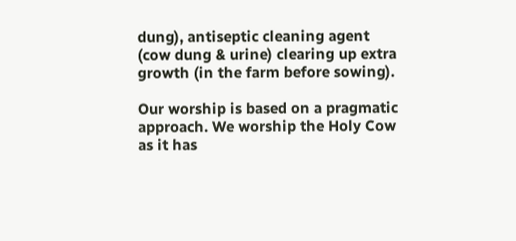dung), antiseptic cleaning agent (cow dung & urine) clearing up extra growth (in the farm before sowing).

Our worship is based on a pragmatic approach. We worship the Holy Cow as it has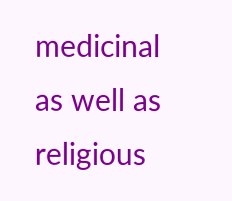medicinal as well as religious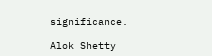significance.

Alok Shetty